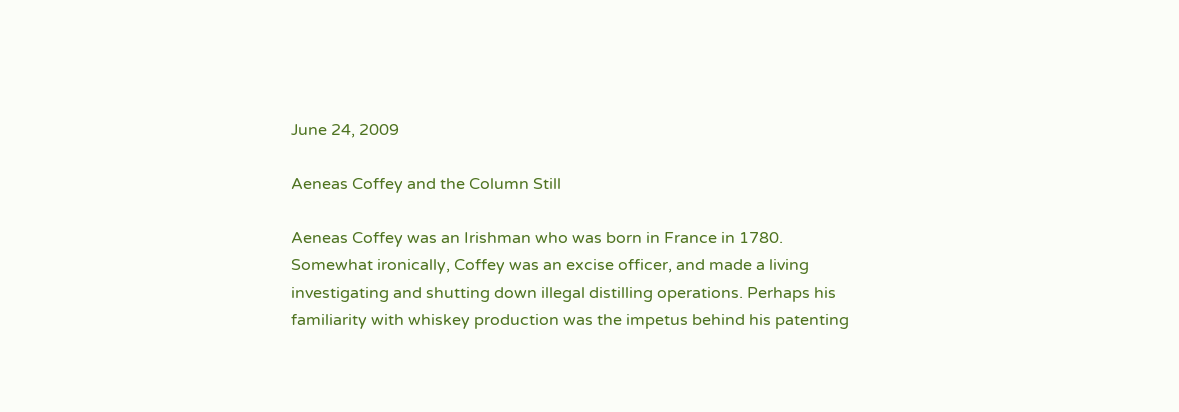June 24, 2009

Aeneas Coffey and the Column Still

Aeneas Coffey was an Irishman who was born in France in 1780. Somewhat ironically, Coffey was an excise officer, and made a living investigating and shutting down illegal distilling operations. Perhaps his familiarity with whiskey production was the impetus behind his patenting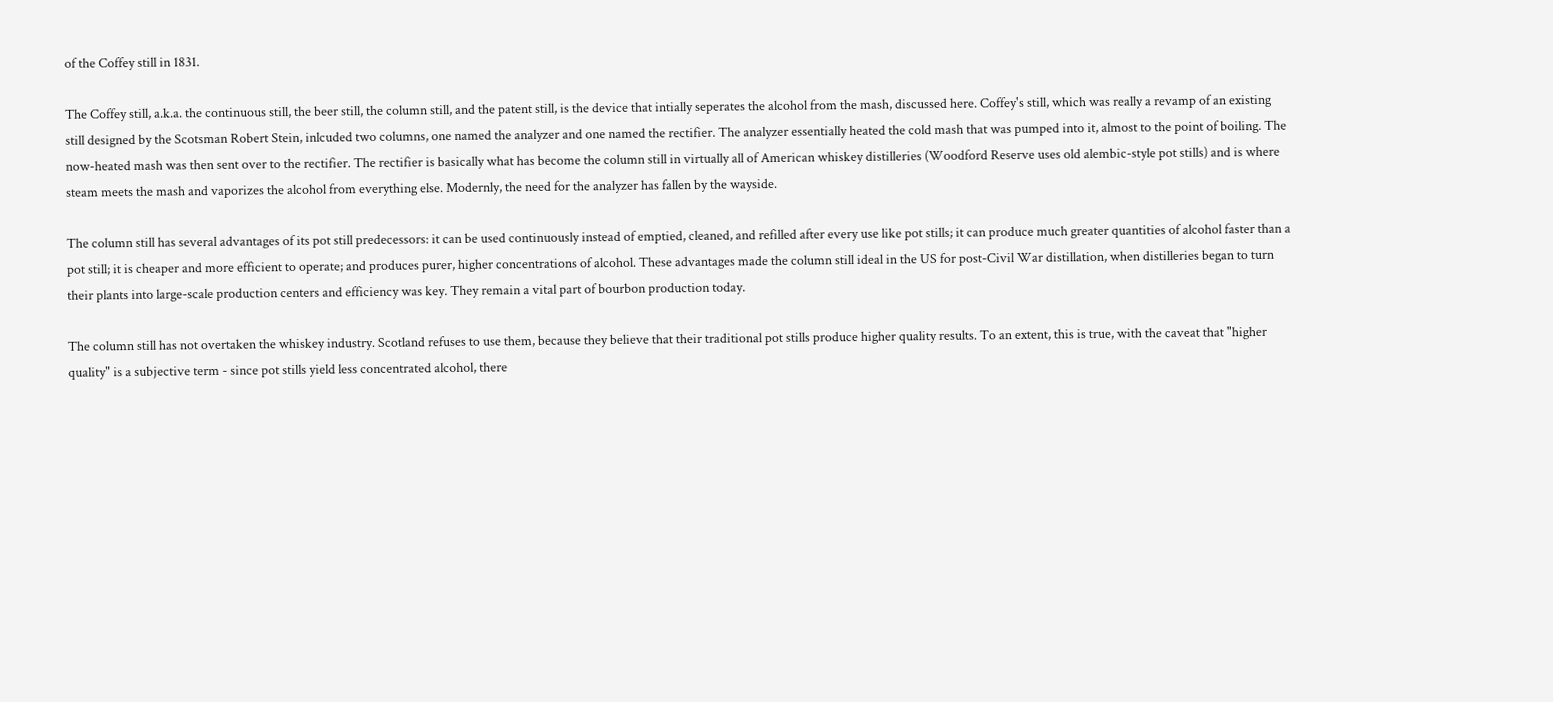of the Coffey still in 1831.

The Coffey still, a.k.a. the continuous still, the beer still, the column still, and the patent still, is the device that intially seperates the alcohol from the mash, discussed here. Coffey's still, which was really a revamp of an existing still designed by the Scotsman Robert Stein, inlcuded two columns, one named the analyzer and one named the rectifier. The analyzer essentially heated the cold mash that was pumped into it, almost to the point of boiling. The now-heated mash was then sent over to the rectifier. The rectifier is basically what has become the column still in virtually all of American whiskey distilleries (Woodford Reserve uses old alembic-style pot stills) and is where steam meets the mash and vaporizes the alcohol from everything else. Modernly, the need for the analyzer has fallen by the wayside.

The column still has several advantages of its pot still predecessors: it can be used continuously instead of emptied, cleaned, and refilled after every use like pot stills; it can produce much greater quantities of alcohol faster than a pot still; it is cheaper and more efficient to operate; and produces purer, higher concentrations of alcohol. These advantages made the column still ideal in the US for post-Civil War distillation, when distilleries began to turn their plants into large-scale production centers and efficiency was key. They remain a vital part of bourbon production today.

The column still has not overtaken the whiskey industry. Scotland refuses to use them, because they believe that their traditional pot stills produce higher quality results. To an extent, this is true, with the caveat that "higher quality" is a subjective term - since pot stills yield less concentrated alcohol, there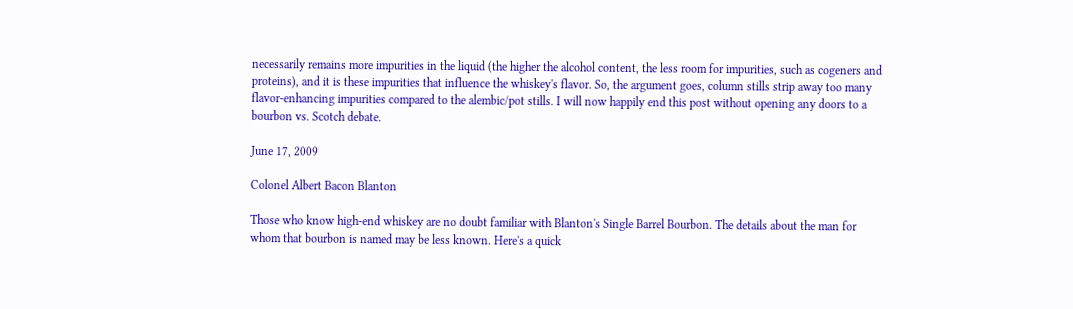necessarily remains more impurities in the liquid (the higher the alcohol content, the less room for impurities, such as cogeners and proteins), and it is these impurities that influence the whiskey's flavor. So, the argument goes, column stills strip away too many flavor-enhancing impurities compared to the alembic/pot stills. I will now happily end this post without opening any doors to a bourbon vs. Scotch debate.

June 17, 2009

Colonel Albert Bacon Blanton

Those who know high-end whiskey are no doubt familiar with Blanton's Single Barrel Bourbon. The details about the man for whom that bourbon is named may be less known. Here's a quick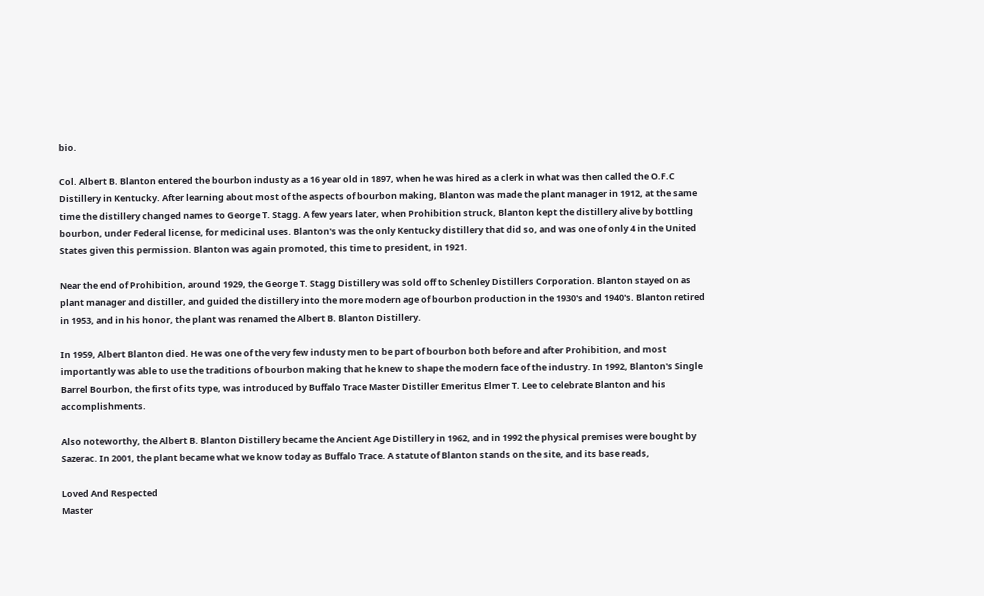bio.

Col. Albert B. Blanton entered the bourbon industy as a 16 year old in 1897, when he was hired as a clerk in what was then called the O.F.C Distillery in Kentucky. After learning about most of the aspects of bourbon making, Blanton was made the plant manager in 1912, at the same time the distillery changed names to George T. Stagg. A few years later, when Prohibition struck, Blanton kept the distillery alive by bottling bourbon, under Federal license, for medicinal uses. Blanton's was the only Kentucky distillery that did so, and was one of only 4 in the United States given this permission. Blanton was again promoted, this time to president, in 1921.

Near the end of Prohibition, around 1929, the George T. Stagg Distillery was sold off to Schenley Distillers Corporation. Blanton stayed on as plant manager and distiller, and guided the distillery into the more modern age of bourbon production in the 1930's and 1940's. Blanton retired in 1953, and in his honor, the plant was renamed the Albert B. Blanton Distillery.

In 1959, Albert Blanton died. He was one of the very few industy men to be part of bourbon both before and after Prohibition, and most importantly was able to use the traditions of bourbon making that he knew to shape the modern face of the industry. In 1992, Blanton's Single Barrel Bourbon, the first of its type, was introduced by Buffalo Trace Master Distiller Emeritus Elmer T. Lee to celebrate Blanton and his accomplishments.

Also noteworthy, the Albert B. Blanton Distillery became the Ancient Age Distillery in 1962, and in 1992 the physical premises were bought by Sazerac. In 2001, the plant became what we know today as Buffalo Trace. A statute of Blanton stands on the site, and its base reads,

Loved And Respected
Master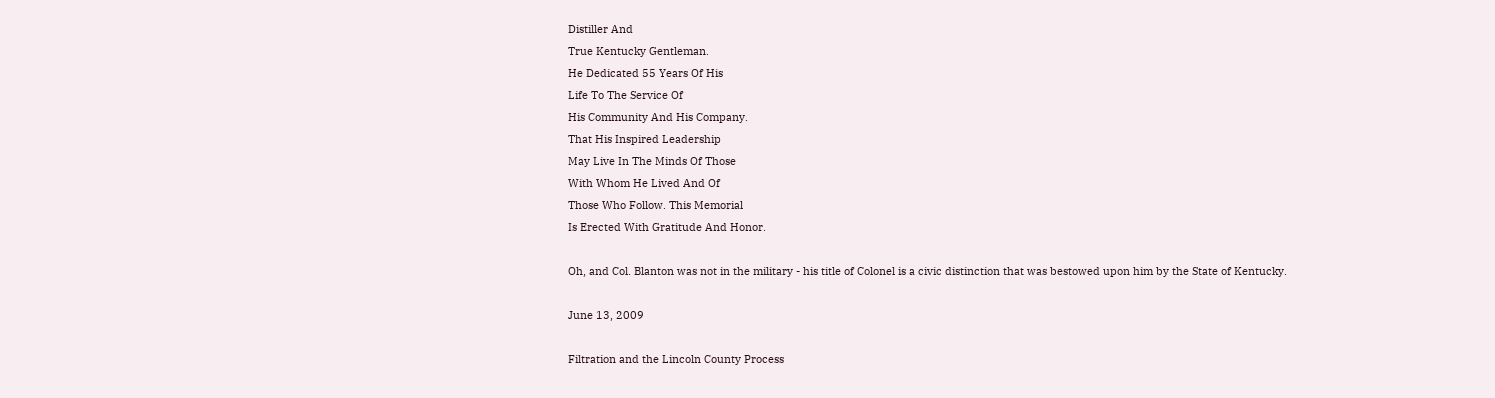Distiller And
True Kentucky Gentleman.
He Dedicated 55 Years Of His
Life To The Service Of
His Community And His Company.
That His Inspired Leadership
May Live In The Minds Of Those
With Whom He Lived And Of
Those Who Follow. This Memorial
Is Erected With Gratitude And Honor.

Oh, and Col. Blanton was not in the military - his title of Colonel is a civic distinction that was bestowed upon him by the State of Kentucky.

June 13, 2009

Filtration and the Lincoln County Process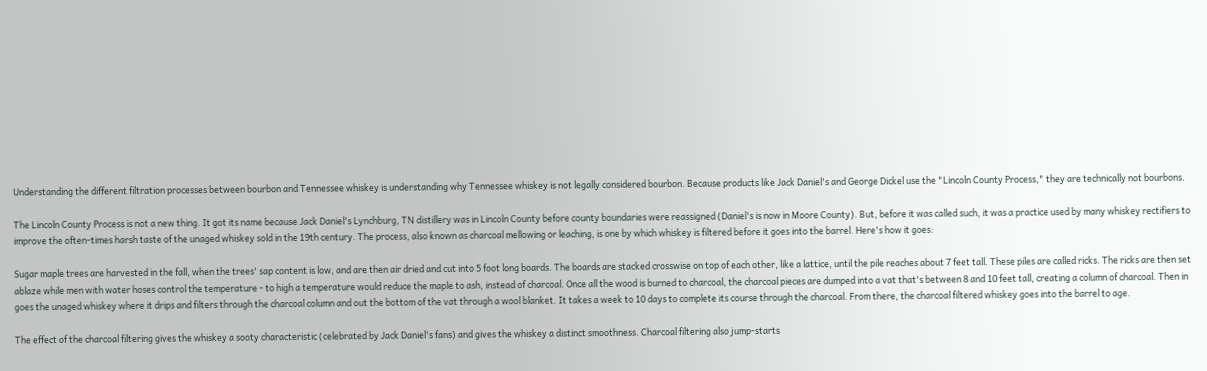Understanding the different filtration processes between bourbon and Tennessee whiskey is understanding why Tennessee whiskey is not legally considered bourbon. Because products like Jack Daniel's and George Dickel use the "Lincoln County Process," they are technically not bourbons.

The Lincoln County Process is not a new thing. It got its name because Jack Daniel's Lynchburg, TN distillery was in Lincoln County before county boundaries were reassigned (Daniel's is now in Moore County). But, before it was called such, it was a practice used by many whiskey rectifiers to improve the often-times harsh taste of the unaged whiskey sold in the 19th century. The process, also known as charcoal mellowing or leaching, is one by which whiskey is filtered before it goes into the barrel. Here's how it goes:

Sugar maple trees are harvested in the fall, when the trees' sap content is low, and are then air dried and cut into 5 foot long boards. The boards are stacked crosswise on top of each other, like a lattice, until the pile reaches about 7 feet tall. These piles are called ricks. The ricks are then set ablaze while men with water hoses control the temperature - to high a temperature would reduce the maple to ash, instead of charcoal. Once all the wood is burned to charcoal, the charcoal pieces are dumped into a vat that's between 8 and 10 feet tall, creating a column of charcoal. Then in goes the unaged whiskey where it drips and filters through the charcoal column and out the bottom of the vat through a wool blanket. It takes a week to 10 days to complete its course through the charcoal. From there, the charcoal filtered whiskey goes into the barrel to age.

The effect of the charcoal filtering gives the whiskey a sooty characteristic (celebrated by Jack Daniel's fans) and gives the whiskey a distinct smoothness. Charcoal filtering also jump-starts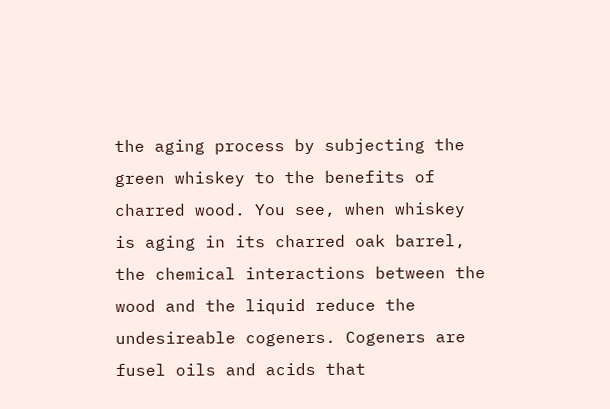the aging process by subjecting the green whiskey to the benefits of charred wood. You see, when whiskey is aging in its charred oak barrel, the chemical interactions between the wood and the liquid reduce the undesireable cogeners. Cogeners are fusel oils and acids that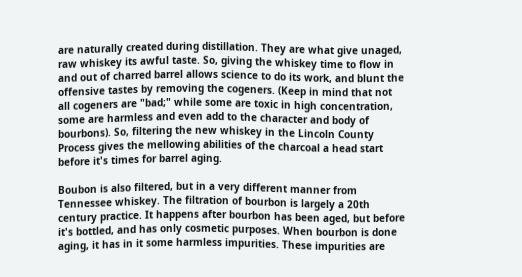are naturally created during distillation. They are what give unaged, raw whiskey its awful taste. So, giving the whiskey time to flow in and out of charred barrel allows science to do its work, and blunt the offensive tastes by removing the cogeners. (Keep in mind that not all cogeners are "bad;" while some are toxic in high concentration, some are harmless and even add to the character and body of bourbons). So, filtering the new whiskey in the Lincoln County Process gives the mellowing abilities of the charcoal a head start before it's times for barrel aging.

Boubon is also filtered, but in a very different manner from Tennessee whiskey. The filtration of bourbon is largely a 20th century practice. It happens after bourbon has been aged, but before it's bottled, and has only cosmetic purposes. When bourbon is done aging, it has in it some harmless impurities. These impurities are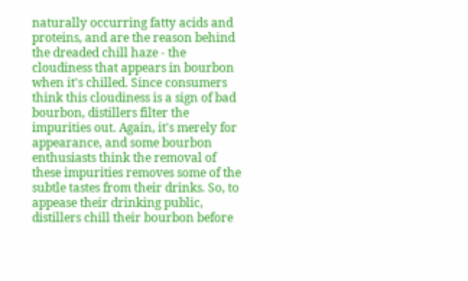naturally occurring fatty acids and proteins, and are the reason behind the dreaded chill haze - the cloudiness that appears in bourbon when it's chilled. Since consumers think this cloudiness is a sign of bad bourbon, distillers filter the impurities out. Again, it's merely for appearance, and some bourbon enthusiasts think the removal of these impurities removes some of the subtle tastes from their drinks. So, to appease their drinking public, distillers chill their bourbon before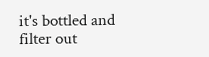it's bottled and filter out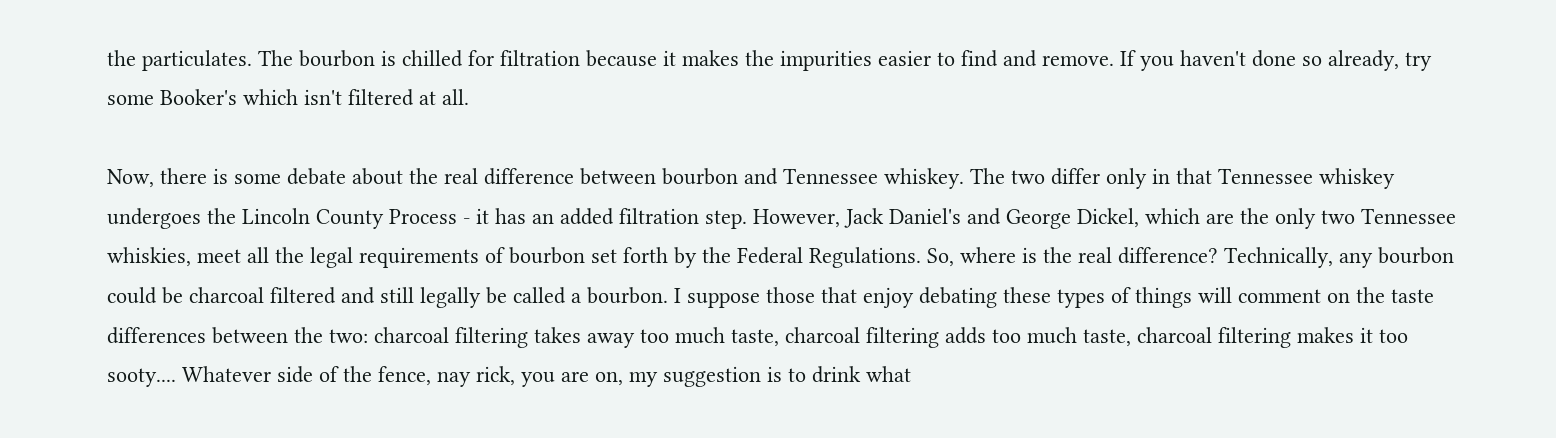the particulates. The bourbon is chilled for filtration because it makes the impurities easier to find and remove. If you haven't done so already, try some Booker's which isn't filtered at all.

Now, there is some debate about the real difference between bourbon and Tennessee whiskey. The two differ only in that Tennessee whiskey undergoes the Lincoln County Process - it has an added filtration step. However, Jack Daniel's and George Dickel, which are the only two Tennessee whiskies, meet all the legal requirements of bourbon set forth by the Federal Regulations. So, where is the real difference? Technically, any bourbon could be charcoal filtered and still legally be called a bourbon. I suppose those that enjoy debating these types of things will comment on the taste differences between the two: charcoal filtering takes away too much taste, charcoal filtering adds too much taste, charcoal filtering makes it too sooty.... Whatever side of the fence, nay rick, you are on, my suggestion is to drink what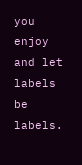you enjoy and let labels be labels.